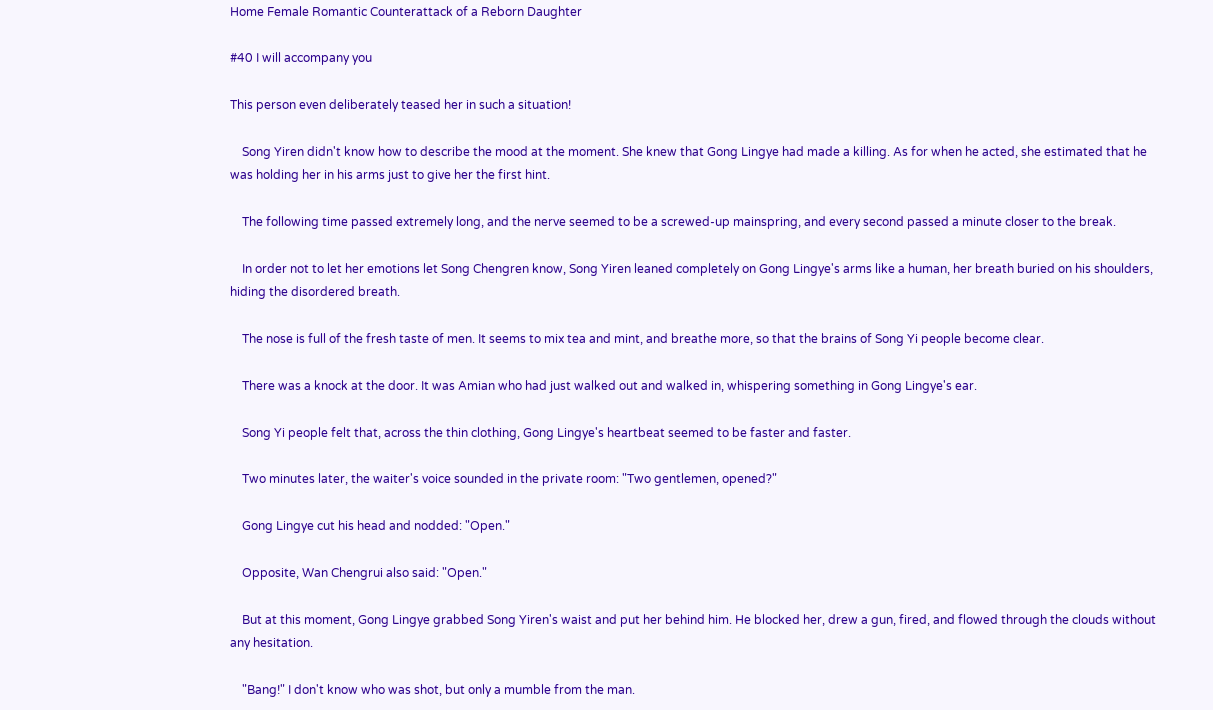Home Female Romantic Counterattack of a Reborn Daughter

#40 I will accompany you

This person even deliberately teased her in such a situation!

    Song Yiren didn't know how to describe the mood at the moment. She knew that Gong Lingye had made a killing. As for when he acted, she estimated that he was holding her in his arms just to give her the first hint.

    The following time passed extremely long, and the nerve seemed to be a screwed-up mainspring, and every second passed a minute closer to the break.

    In order not to let her emotions let Song Chengren know, Song Yiren leaned completely on Gong Lingye's arms like a human, her breath buried on his shoulders, hiding the disordered breath.

    The nose is full of the fresh taste of men. It seems to mix tea and mint, and breathe more, so that the brains of Song Yi people become clear.

    There was a knock at the door. It was Amian who had just walked out and walked in, whispering something in Gong Lingye's ear.

    Song Yi people felt that, across the thin clothing, Gong Lingye's heartbeat seemed to be faster and faster.

    Two minutes later, the waiter's voice sounded in the private room: "Two gentlemen, opened?"

    Gong Lingye cut his head and nodded: "Open."

    Opposite, Wan Chengrui also said: "Open."

    But at this moment, Gong Lingye grabbed Song Yiren's waist and put her behind him. He blocked her, drew a gun, fired, and flowed through the clouds without any hesitation.

    "Bang!" I don't know who was shot, but only a mumble from the man.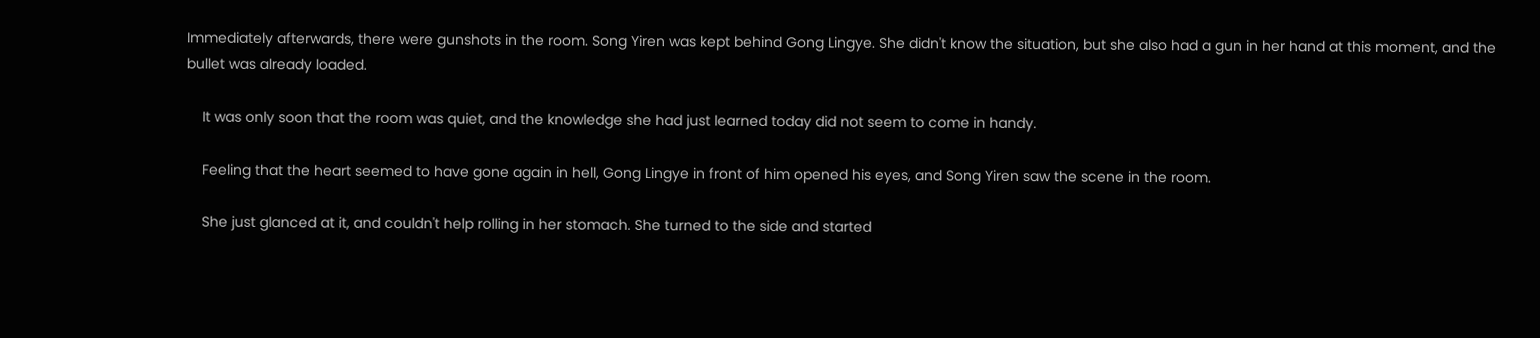Immediately afterwards, there were gunshots in the room. Song Yiren was kept behind Gong Lingye. She didn't know the situation, but she also had a gun in her hand at this moment, and the bullet was already loaded.

    It was only soon that the room was quiet, and the knowledge she had just learned today did not seem to come in handy.

    Feeling that the heart seemed to have gone again in hell, Gong Lingye in front of him opened his eyes, and Song Yiren saw the scene in the room.

    She just glanced at it, and couldn't help rolling in her stomach. She turned to the side and started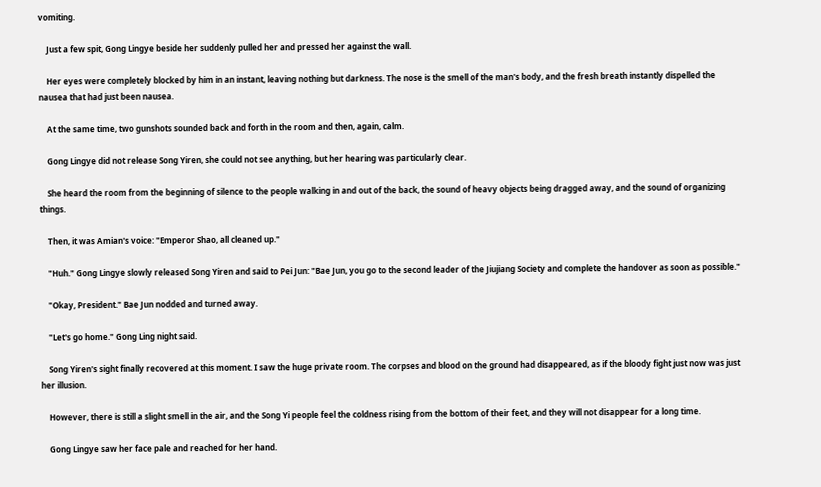vomiting.

    Just a few spit, Gong Lingye beside her suddenly pulled her and pressed her against the wall.

    Her eyes were completely blocked by him in an instant, leaving nothing but darkness. The nose is the smell of the man's body, and the fresh breath instantly dispelled the nausea that had just been nausea.

    At the same time, two gunshots sounded back and forth in the room and then, again, calm.

    Gong Lingye did not release Song Yiren, she could not see anything, but her hearing was particularly clear.

    She heard the room from the beginning of silence to the people walking in and out of the back, the sound of heavy objects being dragged away, and the sound of organizing things.

    Then, it was Amian's voice: "Emperor Shao, all cleaned up."

    "Huh." Gong Lingye slowly released Song Yiren and said to Pei Jun: "Bae Jun, you go to the second leader of the Jiujiang Society and complete the handover as soon as possible."

    "Okay, President." Bae Jun nodded and turned away.

    "Let's go home." Gong Ling night said.

    Song Yiren's sight finally recovered at this moment. I saw the huge private room. The corpses and blood on the ground had disappeared, as if the bloody fight just now was just her illusion.

    However, there is still a slight smell in the air, and the Song Yi people feel the coldness rising from the bottom of their feet, and they will not disappear for a long time.

    Gong Lingye saw her face pale and reached for her hand.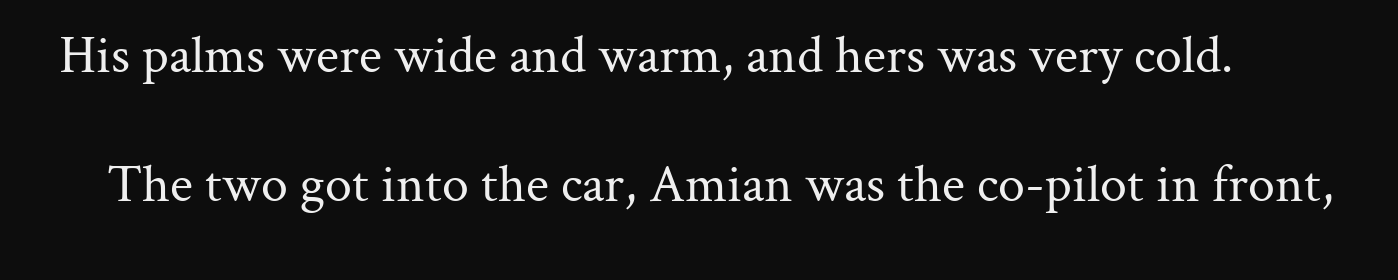His palms were wide and warm, and hers was very cold.

    The two got into the car, Amian was the co-pilot in front,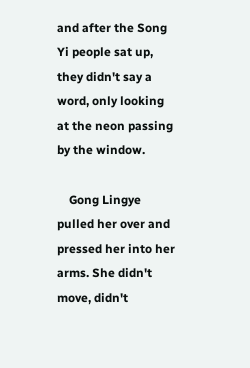and after the Song Yi people sat up, they didn't say a word, only looking at the neon passing by the window.

    Gong Lingye pulled her over and pressed her into her arms. She didn't move, didn't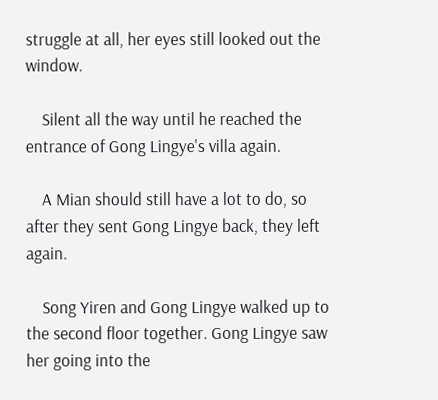struggle at all, her eyes still looked out the window.

    Silent all the way until he reached the entrance of Gong Lingye's villa again.

    A Mian should still have a lot to do, so after they sent Gong Lingye back, they left again.

    Song Yiren and Gong Lingye walked up to the second floor together. Gong Lingye saw her going into the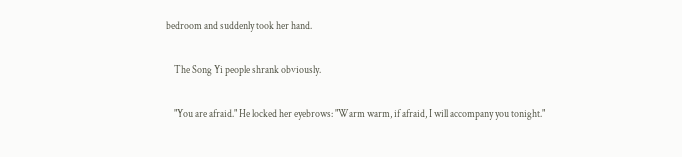bedroom and suddenly took her hand.

    The Song Yi people shrank obviously.

    "You are afraid." He locked her eyebrows: "Warm warm, if afraid, I will accompany you tonight."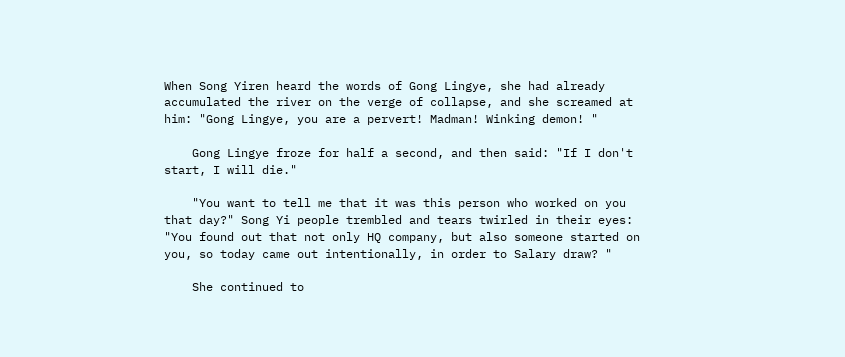When Song Yiren heard the words of Gong Lingye, she had already accumulated the river on the verge of collapse, and she screamed at him: "Gong Lingye, you are a pervert! Madman! Winking demon! "

    Gong Lingye froze for half a second, and then said: "If I don't start, I will die."

    "You want to tell me that it was this person who worked on you that day?" Song Yi people trembled and tears twirled in their eyes: "You found out that not only HQ company, but also someone started on you, so today came out intentionally, in order to Salary draw? "

    She continued to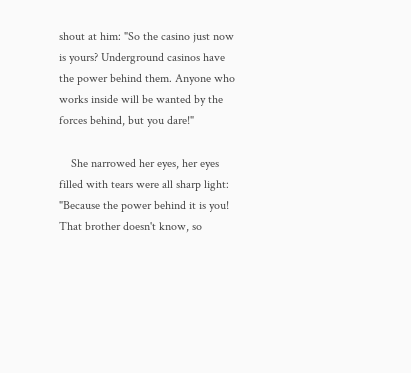shout at him: "So the casino just now is yours? Underground casinos have the power behind them. Anyone who works inside will be wanted by the forces behind, but you dare!"

    She narrowed her eyes, her eyes filled with tears were all sharp light: "Because the power behind it is you! That brother doesn't know, so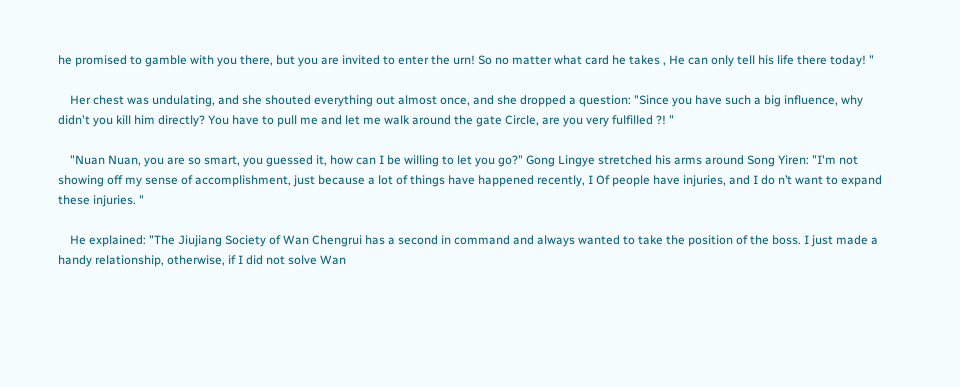he promised to gamble with you there, but you are invited to enter the urn! So no matter what card he takes , He can only tell his life there today! "

    Her chest was undulating, and she shouted everything out almost once, and she dropped a question: "Since you have such a big influence, why didn't you kill him directly? You have to pull me and let me walk around the gate Circle, are you very fulfilled ?! "

    "Nuan Nuan, you are so smart, you guessed it, how can I be willing to let you go?" Gong Lingye stretched his arms around Song Yiren: "I'm not showing off my sense of accomplishment, just because a lot of things have happened recently, I Of people have injuries, and I do n’t want to expand these injuries. "

    He explained: "The Jiujiang Society of Wan Chengrui has a second in command and always wanted to take the position of the boss. I just made a handy relationship, otherwise, if I did not solve Wan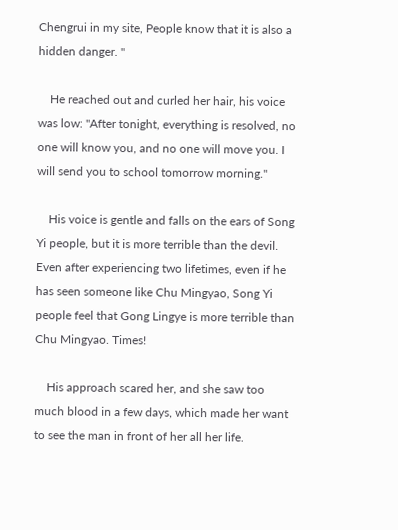Chengrui in my site, People know that it is also a hidden danger. "

    He reached out and curled her hair, his voice was low: "After tonight, everything is resolved, no one will know you, and no one will move you. I will send you to school tomorrow morning."

    His voice is gentle and falls on the ears of Song Yi people, but it is more terrible than the devil. Even after experiencing two lifetimes, even if he has seen someone like Chu Mingyao, Song Yi people feel that Gong Lingye is more terrible than Chu Mingyao. Times!

    His approach scared her, and she saw too much blood in a few days, which made her want to see the man in front of her all her life.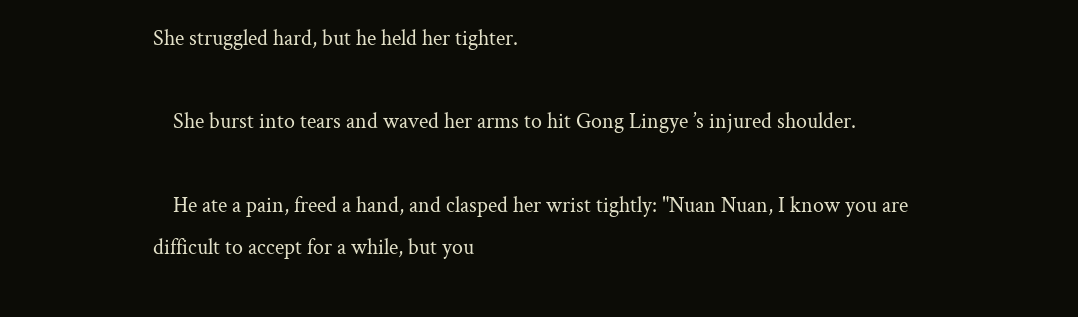She struggled hard, but he held her tighter.

    She burst into tears and waved her arms to hit Gong Lingye ’s injured shoulder.

    He ate a pain, freed a hand, and clasped her wrist tightly: "Nuan Nuan, I know you are difficult to accept for a while, but you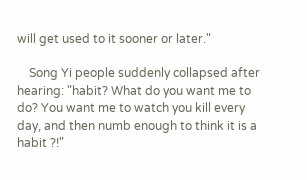will get used to it sooner or later."

    Song Yi people suddenly collapsed after hearing: "habit? What do you want me to do? You want me to watch you kill every day, and then numb enough to think it is a habit ?!"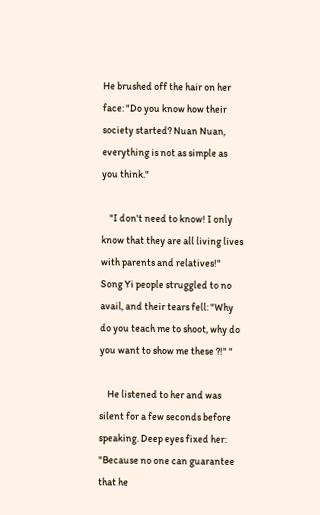He brushed off the hair on her face: "Do you know how their society started? Nuan Nuan, everything is not as simple as you think."

    "I don't need to know! I only know that they are all living lives with parents and relatives!" Song Yi people struggled to no avail, and their tears fell: "Why do you teach me to shoot, why do you want to show me these ?!" "

    He listened to her and was silent for a few seconds before speaking. Deep eyes fixed her: "Because no one can guarantee that he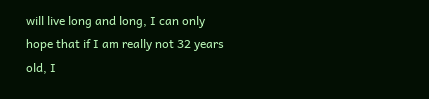will live long and long, I can only hope that if I am really not 32 years old, I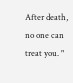After death, no one can treat you. "